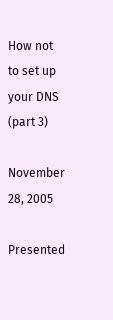How not to set up your DNS (part 3)

November 28, 2005

Presented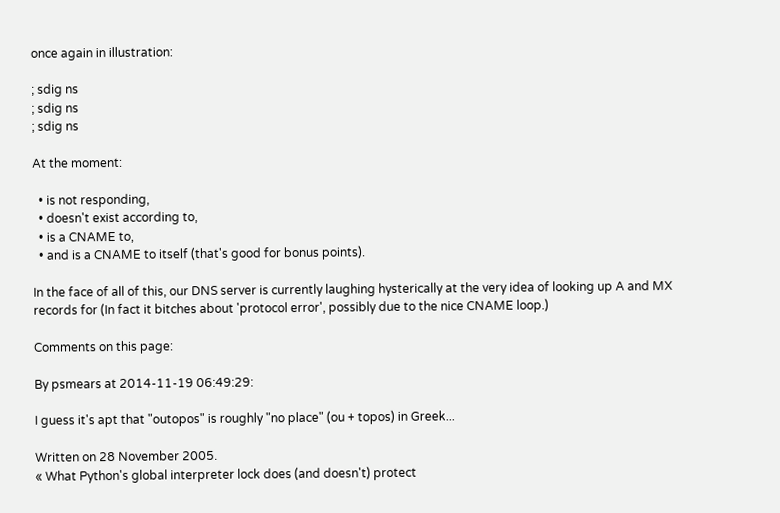once again in illustration:

; sdig ns
; sdig ns
; sdig ns

At the moment:

  • is not responding,
  • doesn't exist according to,
  • is a CNAME to,
  • and is a CNAME to itself (that's good for bonus points).

In the face of all of this, our DNS server is currently laughing hysterically at the very idea of looking up A and MX records for (In fact it bitches about 'protocol error', possibly due to the nice CNAME loop.)

Comments on this page:

By psmears at 2014-11-19 06:49:29:

I guess it's apt that "outopos" is roughly "no place" (ou + topos) in Greek...

Written on 28 November 2005.
« What Python's global interpreter lock does (and doesn't) protect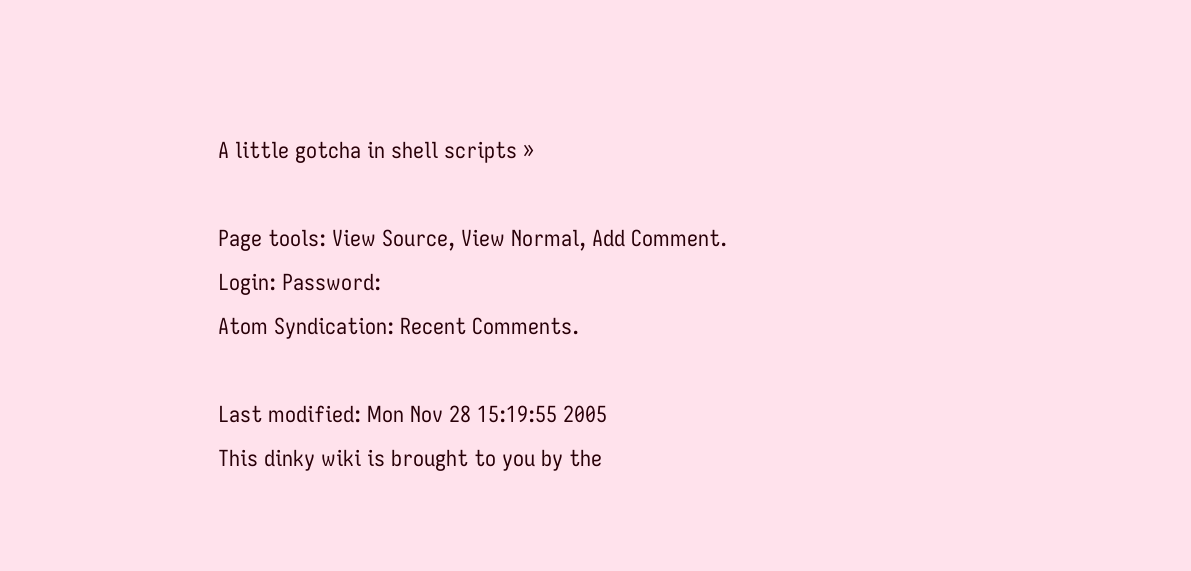A little gotcha in shell scripts »

Page tools: View Source, View Normal, Add Comment.
Login: Password:
Atom Syndication: Recent Comments.

Last modified: Mon Nov 28 15:19:55 2005
This dinky wiki is brought to you by the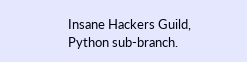Insane Hackers Guild, Python sub-branch.